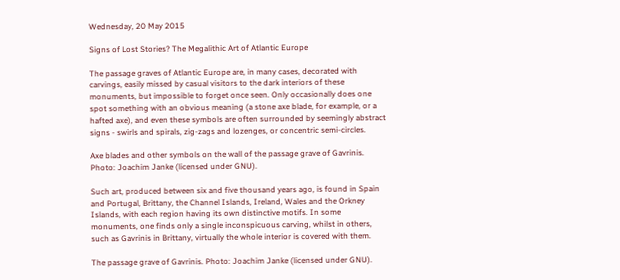Wednesday, 20 May 2015

Signs of Lost Stories? The Megalithic Art of Atlantic Europe

The passage graves of Atlantic Europe are, in many cases, decorated with carvings, easily missed by casual visitors to the dark interiors of these monuments, but impossible to forget once seen. Only occasionally does one spot something with an obvious meaning (a stone axe blade, for example, or a hafted axe), and even these symbols are often surrounded by seemingly abstract signs - swirls and spirals, zig-zags and lozenges, or concentric semi-circles.

Axe blades and other symbols on the wall of the passage grave of Gavrinis. Photo: Joachim Janke (licensed under GNU).

Such art, produced between six and five thousand years ago, is found in Spain and Portugal, Brittany, the Channel Islands, Ireland, Wales and the Orkney Islands, with each region having its own distinctive motifs. In some monuments, one finds only a single inconspicuous carving, whilst in others, such as Gavrinis in Brittany, virtually the whole interior is covered with them.

The passage grave of Gavrinis. Photo: Joachim Janke (licensed under GNU).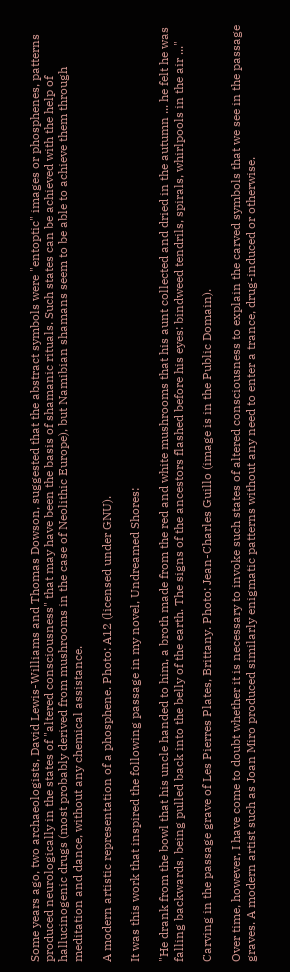Some years ago, two archaeologists, David Lewis-Williams and Thomas Dowson, suggested that the abstract symbols were "entoptic" images or phosphenes, patterns produced neurologically in the states of "altered consciousness" that may have been the basis of shamanic rituals. Such states can be achieved with the help of hallucinogenic drugs (most probably derived from mushrooms in the case of Neolithic Europe), but Namibian shamans seem to be able to achieve them through meditation and dance, without any chemical assistance.

A modern artistic representation of a phosphene. Photo: A12 (licensed under GNU).

It was this work that inspired the following passage in my novel, Undreamed Shores:

"He drank from the bowl that his uncle handed to him, a broth made from the red and white mushrooms that his aunt collected and dried in the autumn ... he felt he was falling backwards, being pulled back into the belly of the earth. The signs of the ancestors flashed before his eyes: bindweed tendrils, spirals, whirlpools in the air ..."

Carving in the passage grave of Les Pierres Plates, Brittany. Photo: Jean-Charles Guillo (image is in the Public Domain).

Over time, however, I have come to doubt whether it is necessary to invoke such states of altered consciousness to explain the carved symbols that we see in the passage graves. A modern artist such as Joan Miro produced similarly enigmatic patterns without any need to enter a trance, drug-induced or otherwise.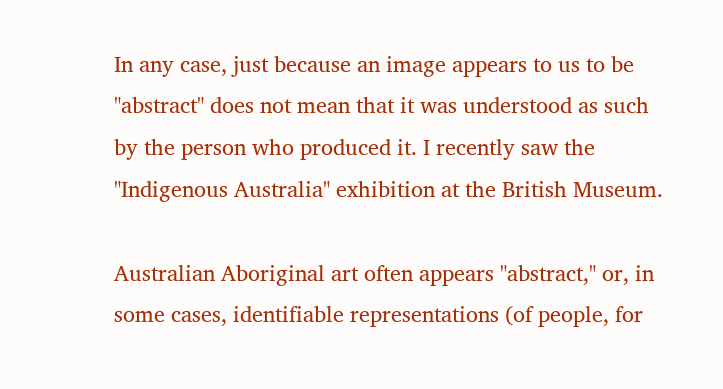In any case, just because an image appears to us to be "abstract" does not mean that it was understood as such by the person who produced it. I recently saw the "Indigenous Australia" exhibition at the British Museum.

Australian Aboriginal art often appears "abstract," or, in some cases, identifiable representations (of people, for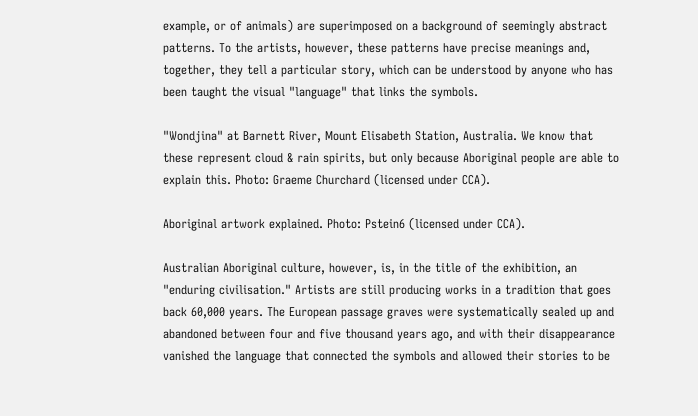example, or of animals) are superimposed on a background of seemingly abstract patterns. To the artists, however, these patterns have precise meanings and, together, they tell a particular story, which can be understood by anyone who has been taught the visual "language" that links the symbols.

"Wondjina" at Barnett River, Mount Elisabeth Station, Australia. We know that these represent cloud & rain spirits, but only because Aboriginal people are able to explain this. Photo: Graeme Churchard (licensed under CCA).

Aboriginal artwork explained. Photo: Pstein6 (licensed under CCA).

Australian Aboriginal culture, however, is, in the title of the exhibition, an "enduring civilisation." Artists are still producing works in a tradition that goes back 60,000 years. The European passage graves were systematically sealed up and abandoned between four and five thousand years ago, and with their disappearance vanished the language that connected the symbols and allowed their stories to be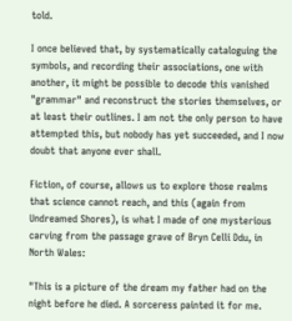told.

I once believed that, by systematically cataloguing the symbols, and recording their associations, one with another, it might be possible to decode this vanished "grammar" and reconstruct the stories themselves, or at least their outlines. I am not the only person to have attempted this, but nobody has yet succeeded, and I now doubt that anyone ever shall.

Fiction, of course, allows us to explore those realms that science cannot reach, and this (again from Undreamed Shores), is what I made of one mysterious carving from the passage grave of Bryn Celli Ddu, in North Wales:

"This is a picture of the dream my father had on the night before he died. A sorceress painted it for me.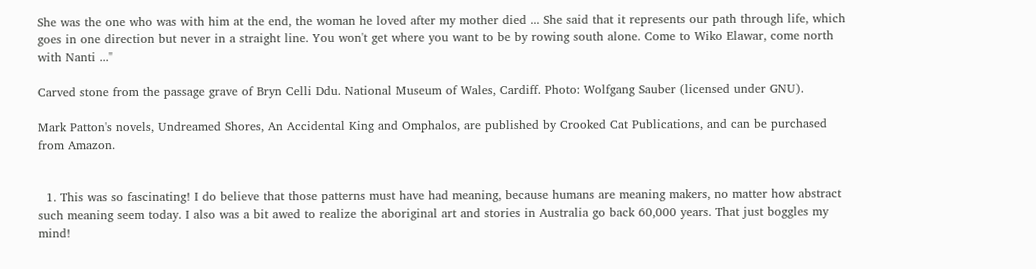She was the one who was with him at the end, the woman he loved after my mother died ... She said that it represents our path through life, which goes in one direction but never in a straight line. You won't get where you want to be by rowing south alone. Come to Wiko Elawar, come north with Nanti ..."

Carved stone from the passage grave of Bryn Celli Ddu. National Museum of Wales, Cardiff. Photo: Wolfgang Sauber (licensed under GNU).

Mark Patton's novels, Undreamed Shores, An Accidental King and Omphalos, are published by Crooked Cat Publications, and can be purchased from Amazon.


  1. This was so fascinating! I do believe that those patterns must have had meaning, because humans are meaning makers, no matter how abstract such meaning seem today. I also was a bit awed to realize the aboriginal art and stories in Australia go back 60,000 years. That just boggles my mind!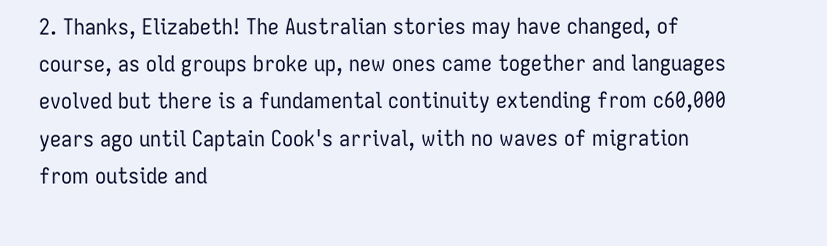2. Thanks, Elizabeth! The Australian stories may have changed, of course, as old groups broke up, new ones came together and languages evolved but there is a fundamental continuity extending from c60,000 years ago until Captain Cook's arrival, with no waves of migration from outside and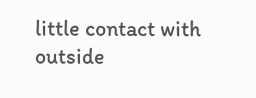little contact with outside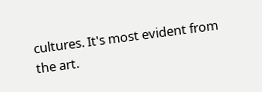cultures. It's most evident from the art.